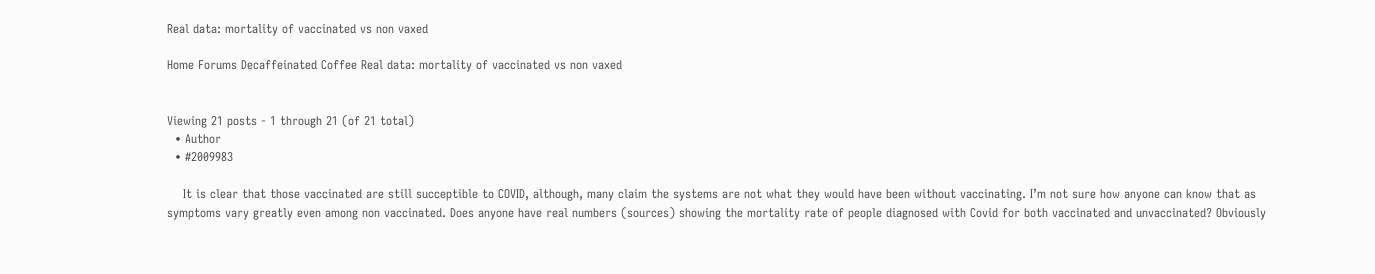Real data: mortality of vaccinated vs non vaxed

Home Forums Decaffeinated Coffee Real data: mortality of vaccinated vs non vaxed


Viewing 21 posts - 1 through 21 (of 21 total)
  • Author
  • #2009983

    It is clear that those vaccinated are still succeptible to COVID, although, many claim the systems are not what they would have been without vaccinating. I’m not sure how anyone can know that as symptoms vary greatly even among non vaccinated. Does anyone have real numbers (sources) showing the mortality rate of people diagnosed with Covid for both vaccinated and unvaccinated? Obviously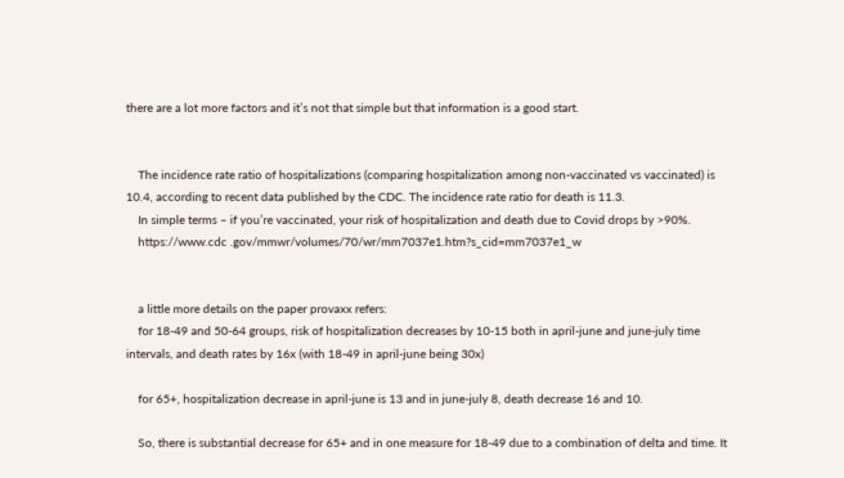there are a lot more factors and it’s not that simple but that information is a good start.


    The incidence rate ratio of hospitalizations (comparing hospitalization among non-vaccinated vs vaccinated) is 10.4, according to recent data published by the CDC. The incidence rate ratio for death is 11.3.
    In simple terms – if you’re vaccinated, your risk of hospitalization and death due to Covid drops by >90%.
    https://www.cdc .gov/mmwr/volumes/70/wr/mm7037e1.htm?s_cid=mm7037e1_w


    a little more details on the paper provaxx refers:
    for 18-49 and 50-64 groups, risk of hospitalization decreases by 10-15 both in april-june and june-july time intervals, and death rates by 16x (with 18-49 in april-june being 30x)

    for 65+, hospitalization decrease in april-june is 13 and in june-july 8, death decrease 16 and 10.

    So, there is substantial decrease for 65+ and in one measure for 18-49 due to a combination of delta and time. It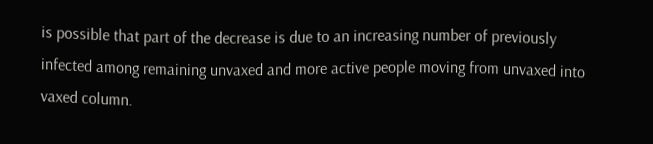is possible that part of the decrease is due to an increasing number of previously infected among remaining unvaxed and more active people moving from unvaxed into vaxed column.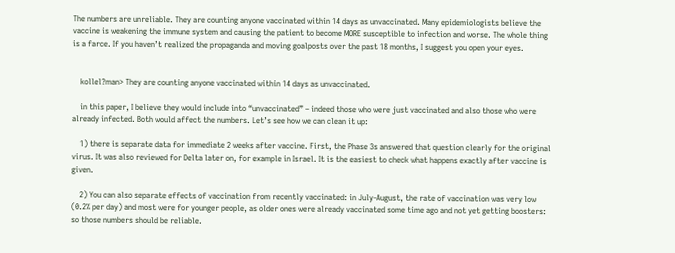The numbers are unreliable. They are counting anyone vaccinated within 14 days as unvaccinated. Many epidemiologists believe the vaccine is weakening the immune system and causing the patient to become MORE susceptible to infection and worse. The whole thing is a farce. If you haven’t realized the propaganda and moving goalposts over the past 18 months, I suggest you open your eyes.


    kollel?man> They are counting anyone vaccinated within 14 days as unvaccinated.

    in this paper, I believe they would include into “unvaccinated” – indeed those who were just vaccinated and also those who were already infected. Both would affect the numbers. Let’s see how we can clean it up:

    1) there is separate data for immediate 2 weeks after vaccine. First, the Phase 3s answered that question clearly for the original virus. It was also reviewed for Delta later on, for example in Israel. It is the easiest to check what happens exactly after vaccine is given.

    2) You can also separate effects of vaccination from recently vaccinated: in July-August, the rate of vaccination was very low (0.2% per day) and most were for younger people, as older ones were already vaccinated some time ago and not yet getting boosters: so those numbers should be reliable.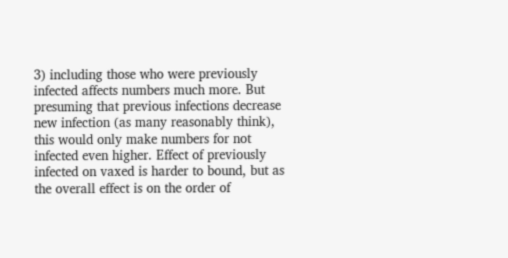3) including those who were previously infected affects numbers much more. But presuming that previous infections decrease new infection (as many reasonably think), this would only make numbers for not infected even higher. Effect of previously infected on vaxed is harder to bound, but as the overall effect is on the order of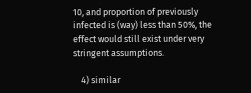10, and proportion of previously infected is (way) less than 50%, the effect would still exist under very stringent assumptions.

    4) similar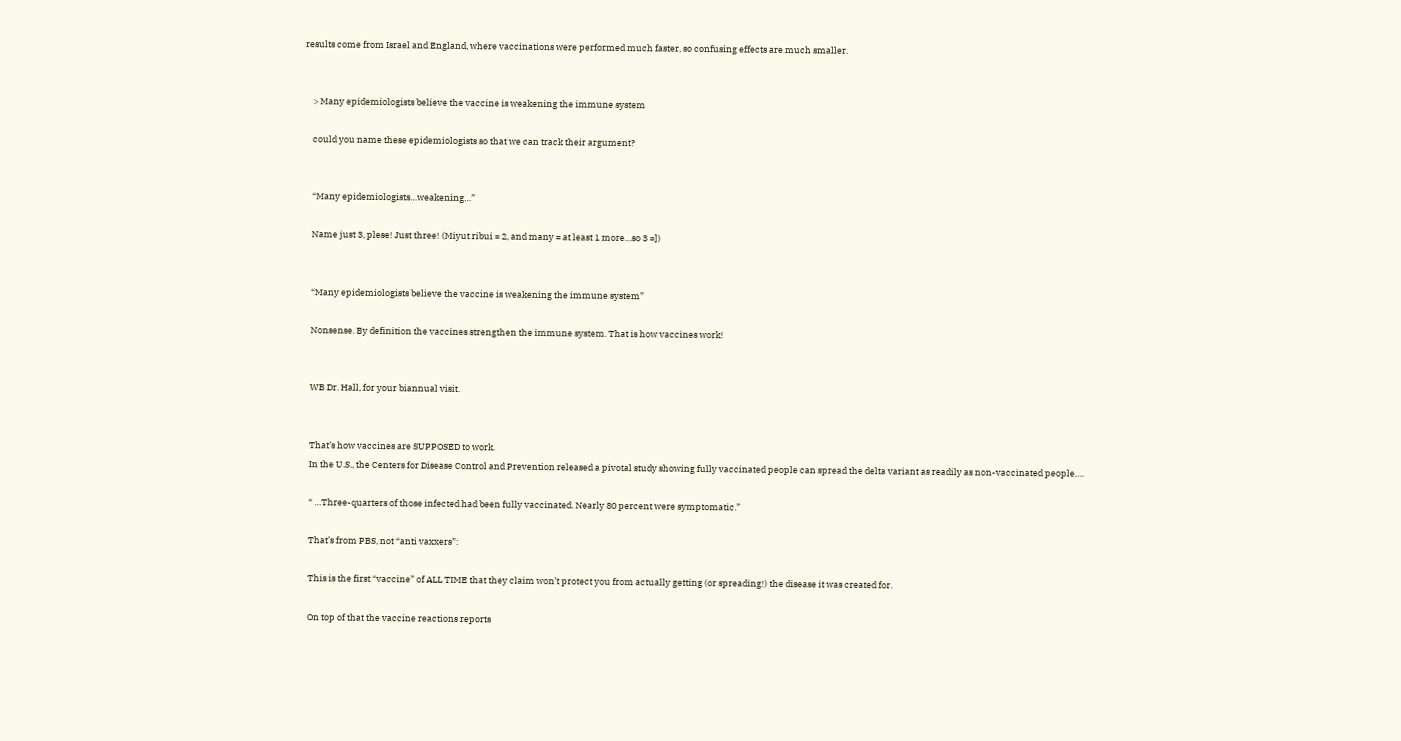results come from Israel and England, where vaccinations were performed much faster, so confusing effects are much smaller.


    > Many epidemiologists believe the vaccine is weakening the immune system

    could you name these epidemiologists so that we can track their argument?


    “Many epidemiologists…weakening…”

    Name just 3, plese! Just three! (Miyut ribui = 2, and many = at least 1 more…so 3 =])


    “Many epidemiologists believe the vaccine is weakening the immune system”

    Nonsense. By definition the vaccines strengthen the immune system. That is how vaccines work!


    WB Dr. Hall, for your biannual visit.


    That’s how vaccines are SUPPOSED to work.
    In the U.S., the Centers for Disease Control and Prevention released a pivotal study showing fully vaccinated people can spread the delta variant as readily as non-vaccinated people….

    “ …Three-quarters of those infected had been fully vaccinated. Nearly 80 percent were symptomatic.”

    That’s from PBS, not “anti vaxxers”:

    This is the first “vaccine” of ALL TIME that they claim won’t protect you from actually getting (or spreading!) the disease it was created for.

    On top of that the vaccine reactions reports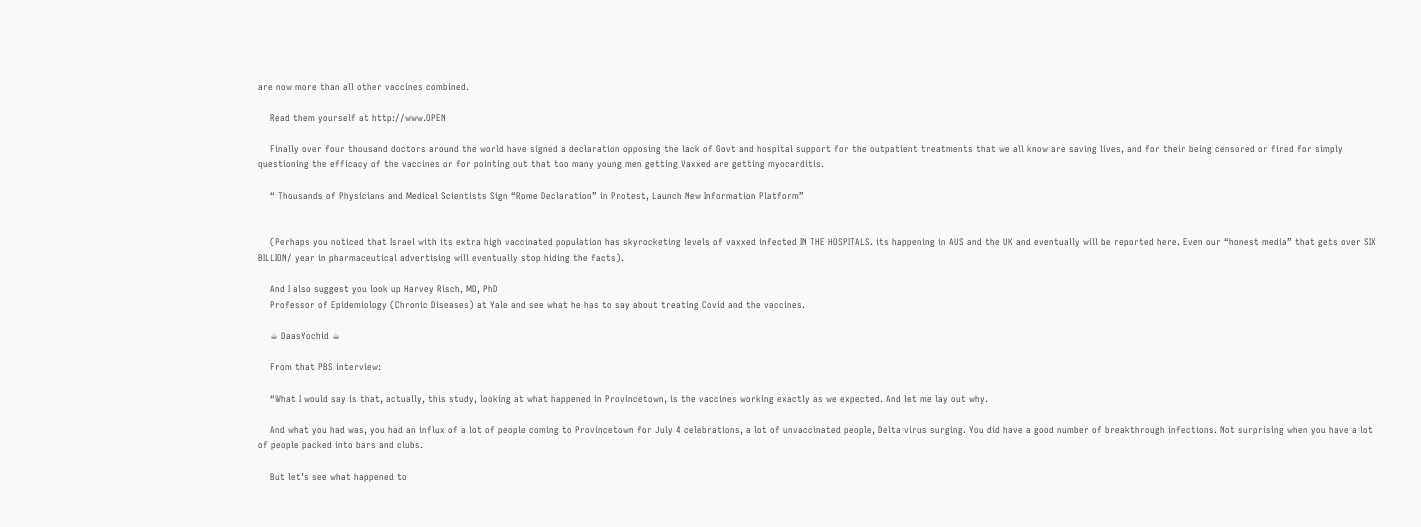are now more than all other vaccines combined.

    Read them yourself at http://www.OPEN

    Finally over four thousand doctors around the world have signed a declaration opposing the lack of Govt and hospital support for the outpatient treatments that we all know are saving lives, and for their being censored or fired for simply questioning the efficacy of the vaccines or for pointing out that too many young men getting Vaxxed are getting myocarditis.

    “ Thousands of Physicians and Medical Scientists Sign “Rome Declaration” in Protest, Launch New Information Platform”


    (Perhaps you noticed that Israel with its extra high vaccinated population has skyrocketing levels of vaxxed infected IN THE HOSPITALS. its happening in AUS and the UK and eventually will be reported here. Even our “honest media” that gets over SIX BILLION/ year in pharmaceutical advertising will eventually stop hiding the facts).

    And I also suggest you look up Harvey Risch, MD, PhD
    Professor of Epidemiology (Chronic Diseases) at Yale and see what he has to say about treating Covid and the vaccines.

    ☕ DaasYochid ☕

    From that PBS interview:

    “What I would say is that, actually, this study, looking at what happened in Provincetown, is the vaccines working exactly as we expected. And let me lay out why.

    And what you had was, you had an influx of a lot of people coming to Provincetown for July 4 celebrations, a lot of unvaccinated people, Delta virus surging. You did have a good number of breakthrough infections. Not surprising when you have a lot of people packed into bars and clubs.

    But let’s see what happened to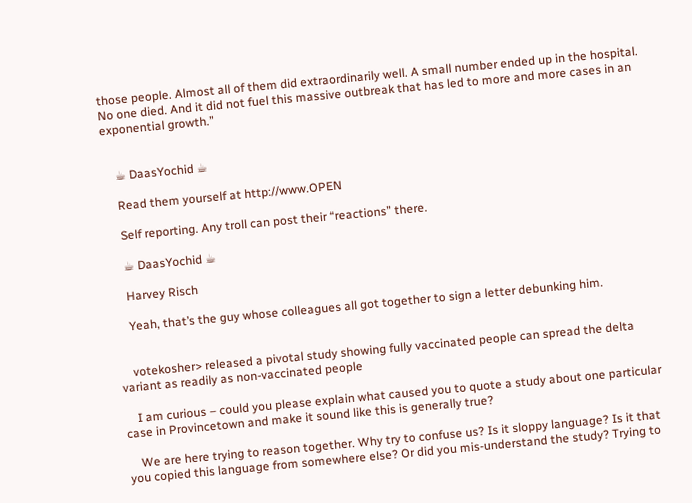those people. Almost all of them did extraordinarily well. A small number ended up in the hospital. No one died. And it did not fuel this massive outbreak that has led to more and more cases in an exponential growth.”


    ☕ DaasYochid ☕

    Read them yourself at http://www.OPEN

    Self reporting. Any troll can post their “reactions” there.

    ☕ DaasYochid ☕

    Harvey Risch

    Yeah, that’s the guy whose colleagues all got together to sign a letter debunking him.


    votekosher> released a pivotal study showing fully vaccinated people can spread the delta variant as readily as non-vaccinated people

    I am curious – could you please explain what caused you to quote a study about one particular case in Provincetown and make it sound like this is generally true?

    We are here trying to reason together. Why try to confuse us? Is it sloppy language? Is it that you copied this language from somewhere else? Or did you mis-understand the study? Trying to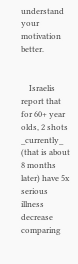understand your motivation better.


    Israelis report that for 60+ year olds, 2 shots _currently_ (that is about 8 months later) have 5x serious illness decrease comparing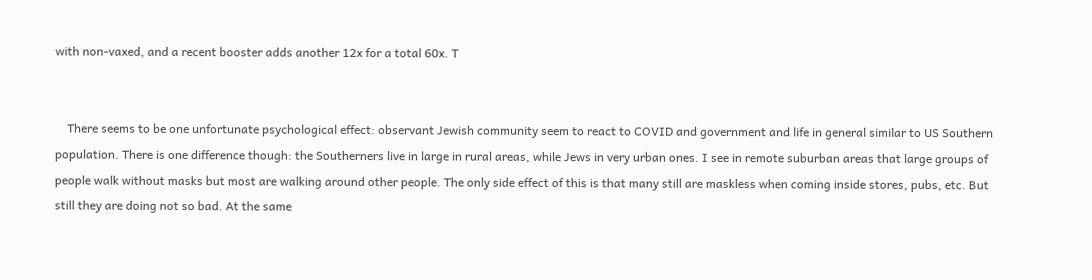with non-vaxed, and a recent booster adds another 12x for a total 60x. T


    There seems to be one unfortunate psychological effect: observant Jewish community seem to react to COVID and government and life in general similar to US Southern population. There is one difference though: the Southerners live in large in rural areas, while Jews in very urban ones. I see in remote suburban areas that large groups of people walk without masks but most are walking around other people. The only side effect of this is that many still are maskless when coming inside stores, pubs, etc. But still they are doing not so bad. At the same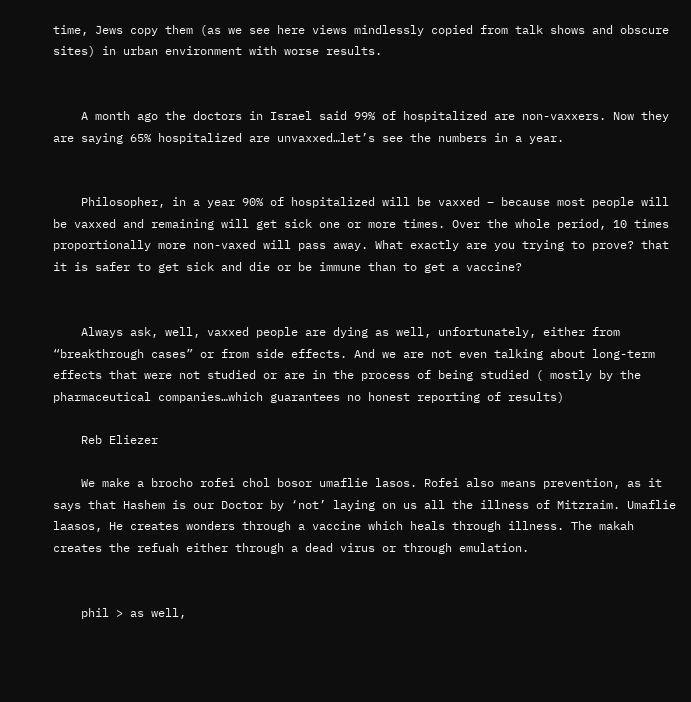time, Jews copy them (as we see here views mindlessly copied from talk shows and obscure sites) in urban environment with worse results.


    A month ago the doctors in Israel said 99% of hospitalized are non-vaxxers. Now they are saying 65% hospitalized are unvaxxed…let’s see the numbers in a year.


    Philosopher, in a year 90% of hospitalized will be vaxxed – because most people will be vaxxed and remaining will get sick one or more times. Over the whole period, 10 times proportionally more non-vaxed will pass away. What exactly are you trying to prove? that it is safer to get sick and die or be immune than to get a vaccine?


    Always ask, well, vaxxed people are dying as well, unfortunately, either from “breakthrough cases” or from side effects. And we are not even talking about long-term effects that were not studied or are in the process of being studied ( mostly by the pharmaceutical companies…which guarantees no honest reporting of results)

    Reb Eliezer

    We make a brocho rofei chol bosor umaflie lasos. Rofei also means prevention, as it says that Hashem is our Doctor by ‘not’ laying on us all the illness of Mitzraim. Umaflie laasos, He creates wonders through a vaccine which heals through illness. The makah creates the refuah either through a dead virus or through emulation.


    phil > as well,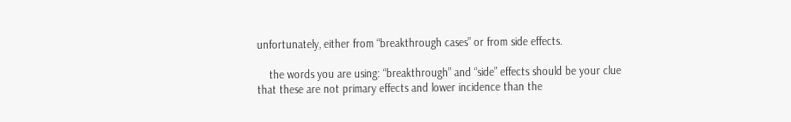unfortunately, either from “breakthrough cases” or from side effects.

    the words you are using: “breakthrough” and “side” effects should be your clue that these are not primary effects and lower incidence than the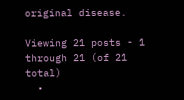original disease.

Viewing 21 posts - 1 through 21 (of 21 total)
  •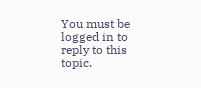You must be logged in to reply to this topic.